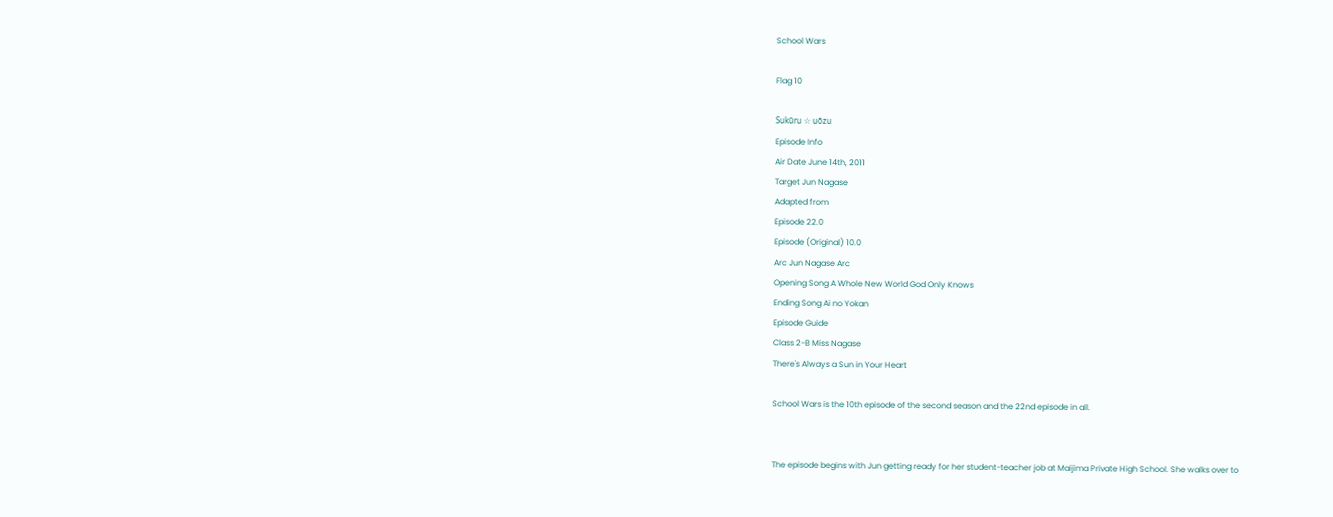School Wars

Flag 10

Sukūru ☆ uōzu
Episode Info
Air Date June 14th, 2011
Target Jun Nagase
Adapted from
Episode 22.0
Episode (Original) 10.0
Arc Jun Nagase Arc
Opening Song A Whole New World God Only Knows
Ending Song Ai no Yokan
Episode Guide
Class 2-B Miss Nagase
There's Always a Sun in Your Heart

School Wars is the 10th episode of the second season and the 22nd episode in all.


The episode begins with Jun getting ready for her student-teacher job at Maijima Private High School. She walks over to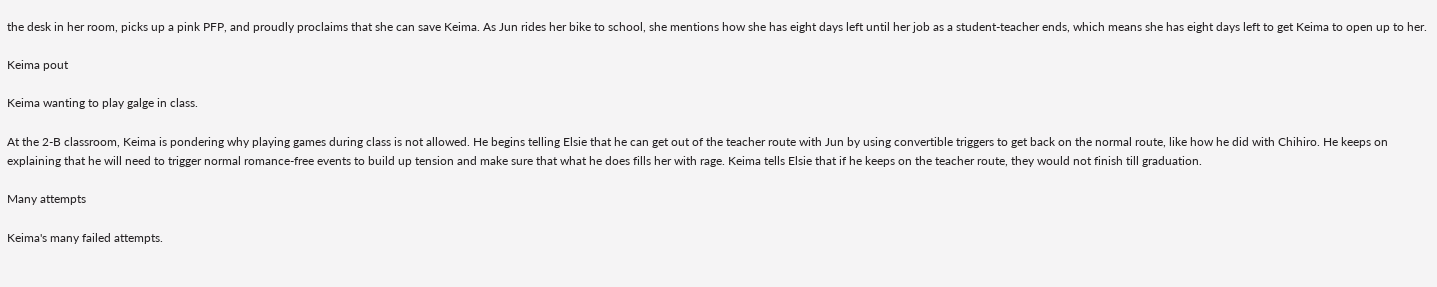the desk in her room, picks up a pink PFP, and proudly proclaims that she can save Keima. As Jun rides her bike to school, she mentions how she has eight days left until her job as a student-teacher ends, which means she has eight days left to get Keima to open up to her.

Keima pout

Keima wanting to play galge in class.

At the 2-B classroom, Keima is pondering why playing games during class is not allowed. He begins telling Elsie that he can get out of the teacher route with Jun by using convertible triggers to get back on the normal route, like how he did with Chihiro. He keeps on explaining that he will need to trigger normal romance-free events to build up tension and make sure that what he does fills her with rage. Keima tells Elsie that if he keeps on the teacher route, they would not finish till graduation.

Many attempts

Keima's many failed attempts.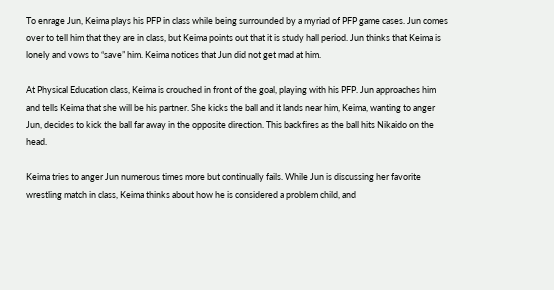To enrage Jun, Keima plays his PFP in class while being surrounded by a myriad of PFP game cases. Jun comes over to tell him that they are in class, but Keima points out that it is study hall period. Jun thinks that Keima is lonely and vows to “save” him. Keima notices that Jun did not get mad at him.

At Physical Education class, Keima is crouched in front of the goal, playing with his PFP. Jun approaches him and tells Keima that she will be his partner. She kicks the ball and it lands near him, Keima, wanting to anger Jun, decides to kick the ball far away in the opposite direction. This backfires as the ball hits Nikaido on the head.

Keima tries to anger Jun numerous times more but continually fails. While Jun is discussing her favorite wrestling match in class, Keima thinks about how he is considered a problem child, and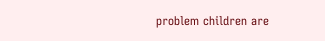problem children are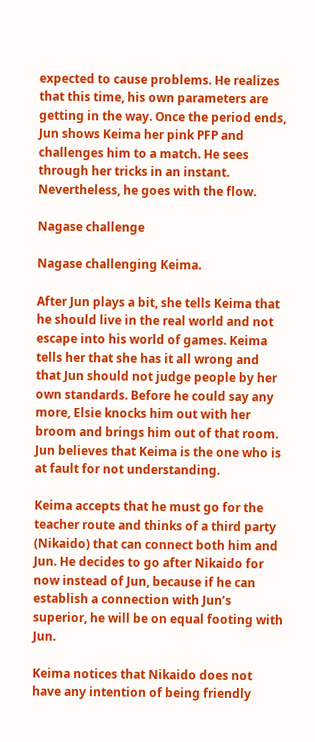expected to cause problems. He realizes that this time, his own parameters are getting in the way. Once the period ends, Jun shows Keima her pink PFP and challenges him to a match. He sees through her tricks in an instant. Nevertheless, he goes with the flow.

Nagase challenge

Nagase challenging Keima.

After Jun plays a bit, she tells Keima that he should live in the real world and not escape into his world of games. Keima tells her that she has it all wrong and that Jun should not judge people by her own standards. Before he could say any more, Elsie knocks him out with her broom and brings him out of that room. Jun believes that Keima is the one who is at fault for not understanding.

Keima accepts that he must go for the teacher route and thinks of a third party (Nikaido) that can connect both him and Jun. He decides to go after Nikaido for now instead of Jun, because if he can establish a connection with Jun’s superior, he will be on equal footing with Jun.

Keima notices that Nikaido does not have any intention of being friendly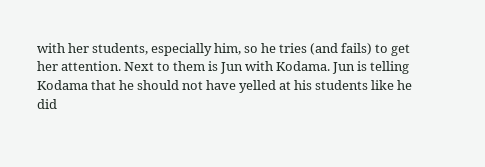with her students, especially him, so he tries (and fails) to get her attention. Next to them is Jun with Kodama. Jun is telling Kodama that he should not have yelled at his students like he did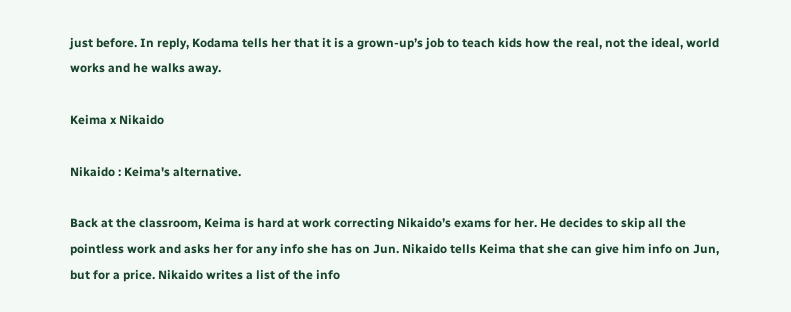just before. In reply, Kodama tells her that it is a grown-up’s job to teach kids how the real, not the ideal, world works and he walks away.

Keima x Nikaido

Nikaido : Keima's alternative.

Back at the classroom, Keima is hard at work correcting Nikaido’s exams for her. He decides to skip all the pointless work and asks her for any info she has on Jun. Nikaido tells Keima that she can give him info on Jun, but for a price. Nikaido writes a list of the info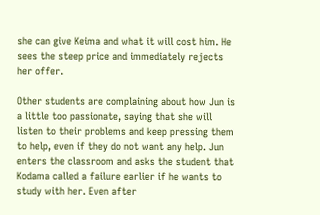she can give Keima and what it will cost him. He sees the steep price and immediately rejects her offer.

Other students are complaining about how Jun is a little too passionate, saying that she will listen to their problems and keep pressing them to help, even if they do not want any help. Jun enters the classroom and asks the student that Kodama called a failure earlier if he wants to study with her. Even after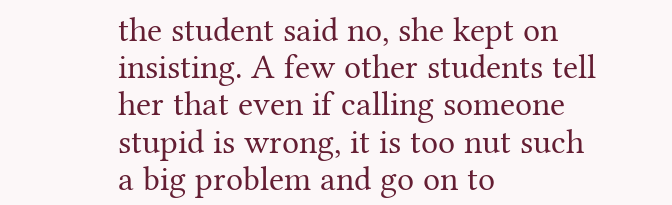the student said no, she kept on insisting. A few other students tell her that even if calling someone stupid is wrong, it is too nut such a big problem and go on to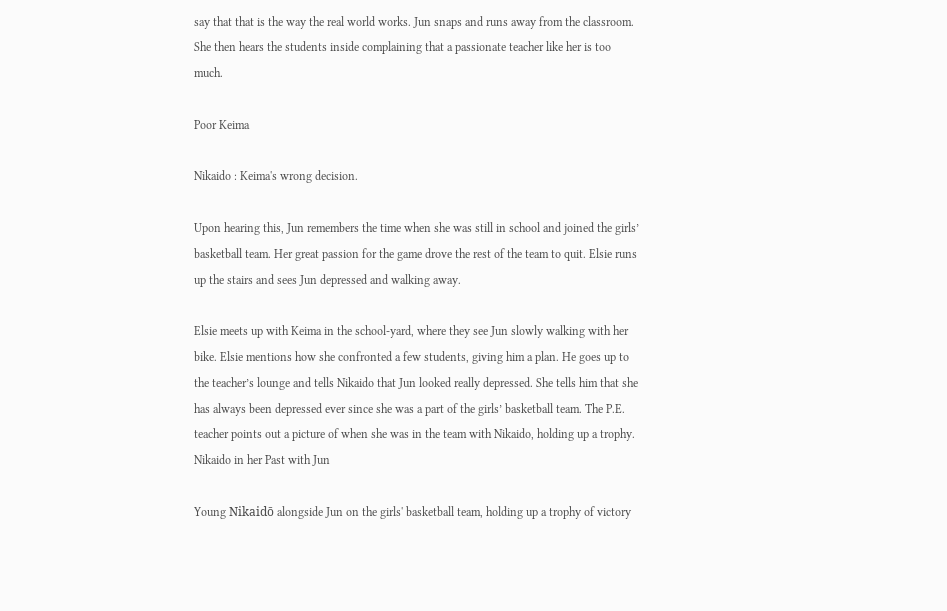say that that is the way the real world works. Jun snaps and runs away from the classroom. She then hears the students inside complaining that a passionate teacher like her is too much.

Poor Keima

Nikaido : Keima's wrong decision.

Upon hearing this, Jun remembers the time when she was still in school and joined the girls’ basketball team. Her great passion for the game drove the rest of the team to quit. Elsie runs up the stairs and sees Jun depressed and walking away.

Elsie meets up with Keima in the school-yard, where they see Jun slowly walking with her bike. Elsie mentions how she confronted a few students, giving him a plan. He goes up to the teacher’s lounge and tells Nikaido that Jun looked really depressed. She tells him that she has always been depressed ever since she was a part of the girls’ basketball team. The P.E. teacher points out a picture of when she was in the team with Nikaido, holding up a trophy.
Nikaido in her Past with Jun

Young Nikaidō alongside Jun on the girls' basketball team, holding up a trophy of victory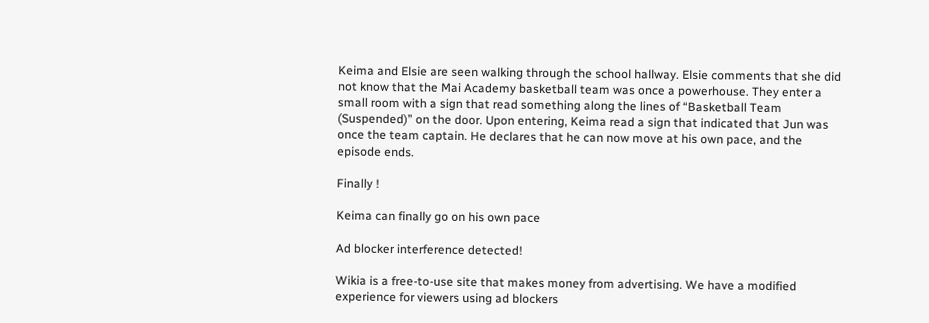Keima and Elsie are seen walking through the school hallway. Elsie comments that she did not know that the Mai Academy basketball team was once a powerhouse. They enter a small room with a sign that read something along the lines of “Basketball Team (Suspended)” on the door. Upon entering, Keima read a sign that indicated that Jun was once the team captain. He declares that he can now move at his own pace, and the episode ends.

Finally !

Keima can finally go on his own pace

Ad blocker interference detected!

Wikia is a free-to-use site that makes money from advertising. We have a modified experience for viewers using ad blockers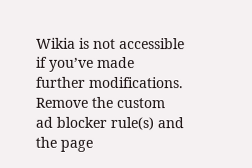Wikia is not accessible if you’ve made further modifications. Remove the custom ad blocker rule(s) and the page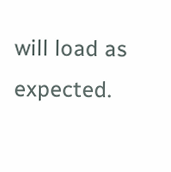will load as expected.